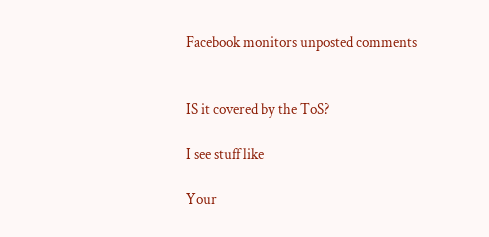Facebook monitors unposted comments


IS it covered by the ToS?

I see stuff like

Your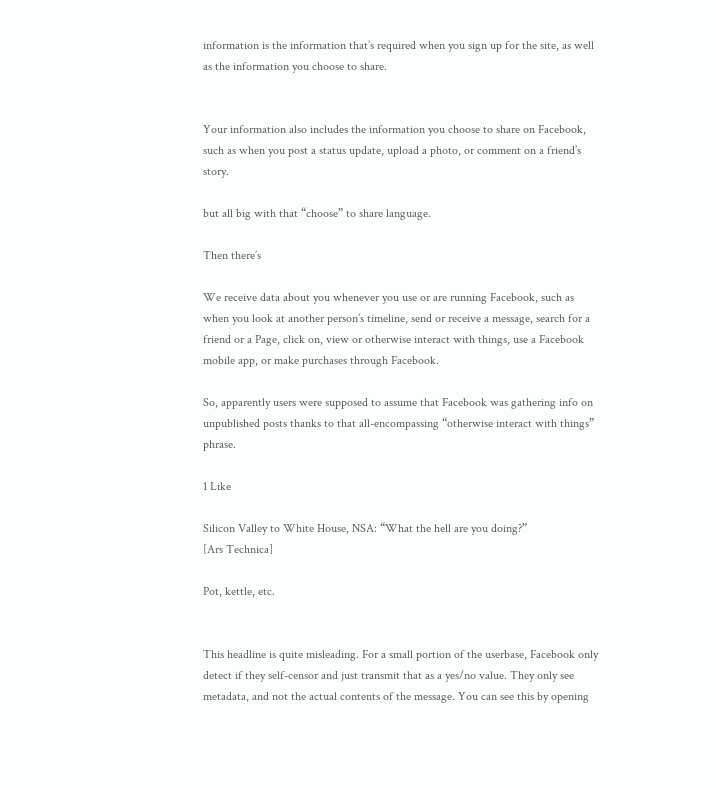information is the information that’s required when you sign up for the site, as well as the information you choose to share.


Your information also includes the information you choose to share on Facebook, such as when you post a status update, upload a photo, or comment on a friend’s story.

but all big with that “choose” to share language.

Then there’s

We receive data about you whenever you use or are running Facebook, such as when you look at another person’s timeline, send or receive a message, search for a friend or a Page, click on, view or otherwise interact with things, use a Facebook mobile app, or make purchases through Facebook.

So, apparently users were supposed to assume that Facebook was gathering info on unpublished posts thanks to that all-encompassing “otherwise interact with things” phrase.

1 Like

Silicon Valley to White House, NSA: “What the hell are you doing?”
[Ars Technica]

Pot, kettle, etc.


This headline is quite misleading. For a small portion of the userbase, Facebook only detect if they self-censor and just transmit that as a yes/no value. They only see metadata, and not the actual contents of the message. You can see this by opening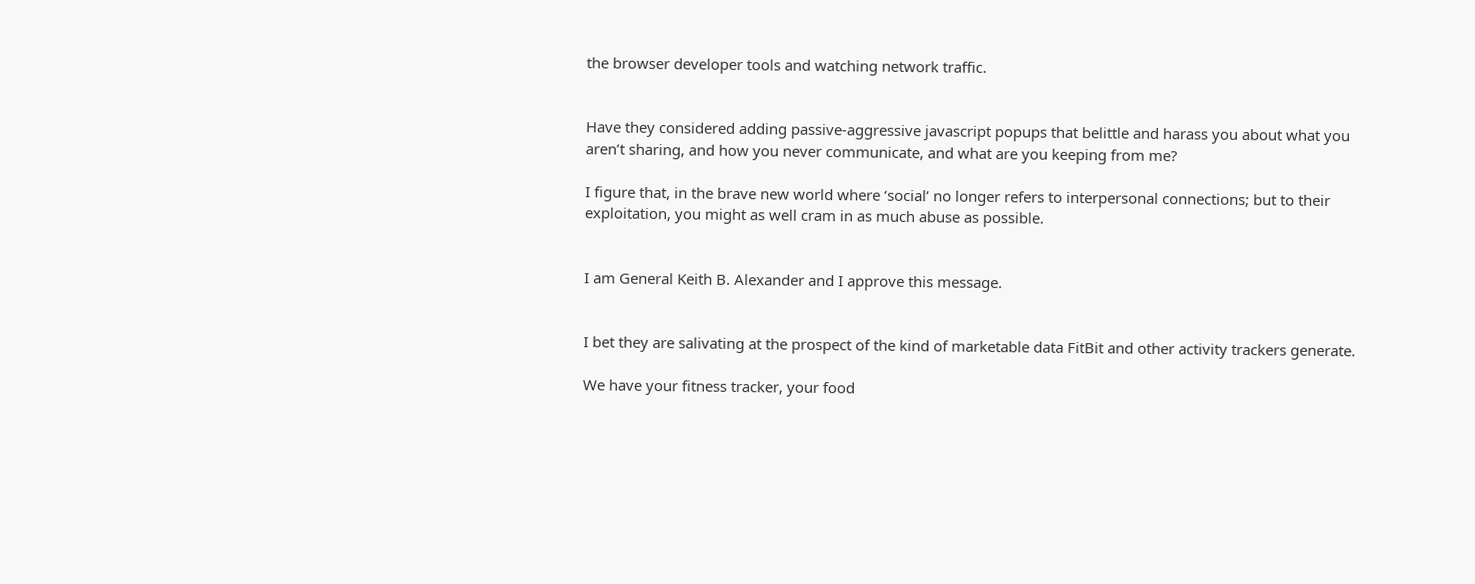the browser developer tools and watching network traffic.


Have they considered adding passive-aggressive javascript popups that belittle and harass you about what you aren’t sharing, and how you never communicate, and what are you keeping from me?

I figure that, in the brave new world where ‘social’ no longer refers to interpersonal connections; but to their exploitation, you might as well cram in as much abuse as possible.


I am General Keith B. Alexander and I approve this message.


I bet they are salivating at the prospect of the kind of marketable data FitBit and other activity trackers generate.

We have your fitness tracker, your food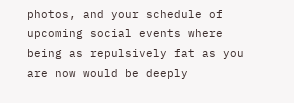photos, and your schedule of upcoming social events where being as repulsively fat as you are now would be deeply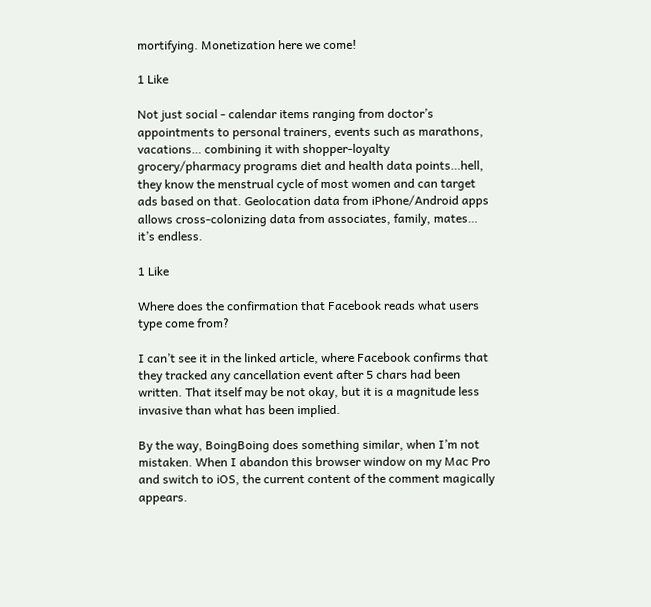mortifying. Monetization here we come!

1 Like

Not just social - calendar items ranging from doctor’s appointments to personal trainers, events such as marathons, vacations… combining it with shopper-loyalty grocery/pharmacy programs diet and health data points…hell, they know the menstrual cycle of most women and can target ads based on that. Geolocation data from iPhone/Android apps allows cross-colonizing data from associates, family, mates… it’s endless.

1 Like

Where does the confirmation that Facebook reads what users type come from?

I can’t see it in the linked article, where Facebook confirms that they tracked any cancellation event after 5 chars had been written. That itself may be not okay, but it is a magnitude less invasive than what has been implied.

By the way, BoingBoing does something similar, when I’m not mistaken. When I abandon this browser window on my Mac Pro and switch to iOS, the current content of the comment magically appears.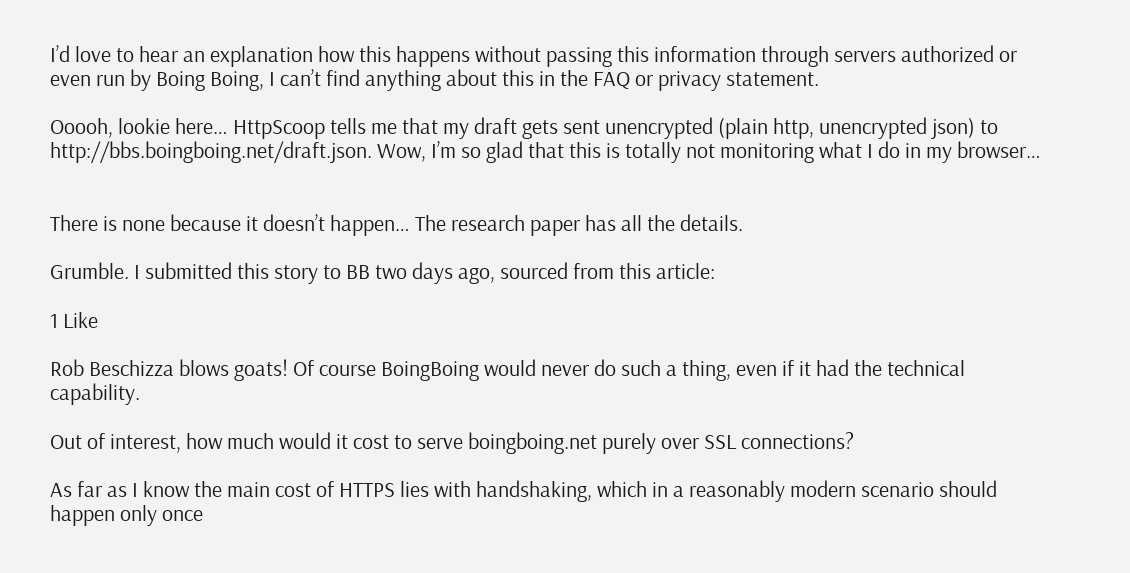I’d love to hear an explanation how this happens without passing this information through servers authorized or even run by Boing Boing, I can’t find anything about this in the FAQ or privacy statement.

Ooooh, lookie here… HttpScoop tells me that my draft gets sent unencrypted (plain http, unencrypted json) to http://bbs.boingboing.net/draft.json. Wow, I’m so glad that this is totally not monitoring what I do in my browser…


There is none because it doesn’t happen… The research paper has all the details.

Grumble. I submitted this story to BB two days ago, sourced from this article:

1 Like

Rob Beschizza blows goats! Of course BoingBoing would never do such a thing, even if it had the technical capability.

Out of interest, how much would it cost to serve boingboing.net purely over SSL connections?

As far as I know the main cost of HTTPS lies with handshaking, which in a reasonably modern scenario should happen only once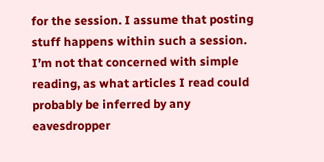for the session. I assume that posting stuff happens within such a session. I’m not that concerned with simple reading, as what articles I read could probably be inferred by any eavesdropper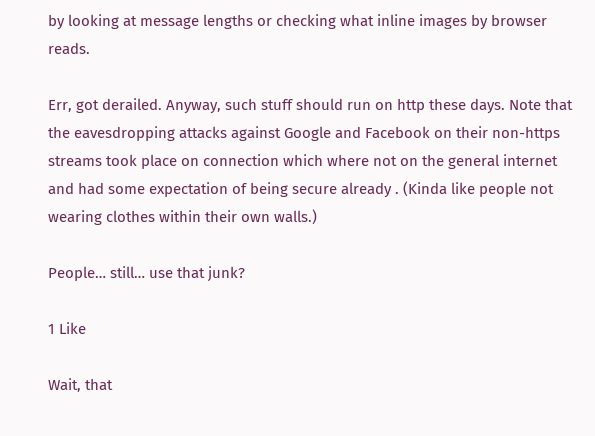by looking at message lengths or checking what inline images by browser reads.

Err, got derailed. Anyway, such stuff should run on http these days. Note that the eavesdropping attacks against Google and Facebook on their non-https streams took place on connection which where not on the general internet and had some expectation of being secure already . (Kinda like people not wearing clothes within their own walls.)

People… still… use that junk?

1 Like

Wait, that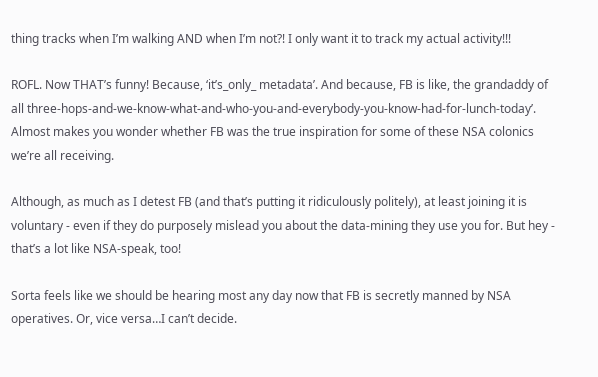thing tracks when I’m walking AND when I’m not?! I only want it to track my actual activity!!!

ROFL. Now THAT’s funny! Because, ‘it’s_only_ metadata’. And because, FB is like, the grandaddy of all three-hops-and-we-know-what-and-who-you-and-everybody-you-know-had-for-lunch-today’.
Almost makes you wonder whether FB was the true inspiration for some of these NSA colonics we’re all receiving.

Although, as much as I detest FB (and that’s putting it ridiculously politely), at least joining it is voluntary - even if they do purposely mislead you about the data-mining they use you for. But hey - that’s a lot like NSA-speak, too!

Sorta feels like we should be hearing most any day now that FB is secretly manned by NSA operatives. Or, vice versa…I can’t decide.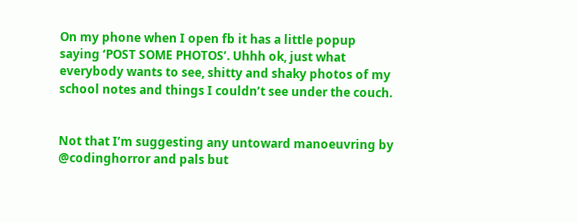On my phone when I open fb it has a little popup saying ‘POST SOME PHOTOS’. Uhhh ok, just what everybody wants to see, shitty and shaky photos of my school notes and things I couldn’t see under the couch.


Not that I’m suggesting any untoward manoeuvring by @codinghorror and pals but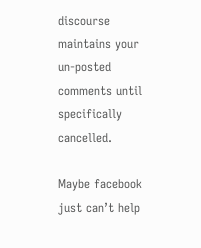discourse maintains your un-posted comments until specifically cancelled.

Maybe facebook just can’t help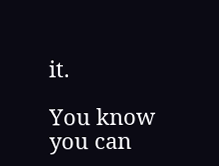it.

You know you can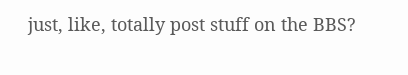just, like, totally post stuff on the BBS?